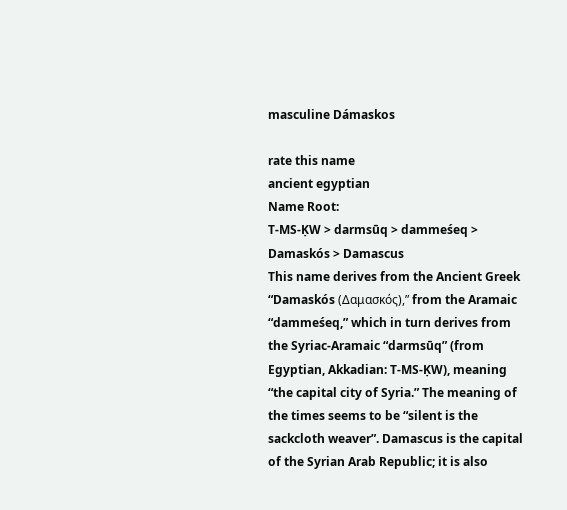masculine Dámaskos

rate this name
ancient egyptian
Name Root:
T-MS-ḲW > darmsūq > dammeśeq > Damaskós > Damascus
This name derives from the Ancient Greek “Damaskós (Δαμασκός),” from the Aramaic “dammeśeq,” which in turn derives from the Syriac-Aramaic “darmsūq” (from Egyptian, Akkadian: T-MS-ḲW), meaning “the capital city of Syria.” The meaning of the times seems to be “silent is the sackcloth weaver”. Damascus is the capital of the Syrian Arab Republic; it is also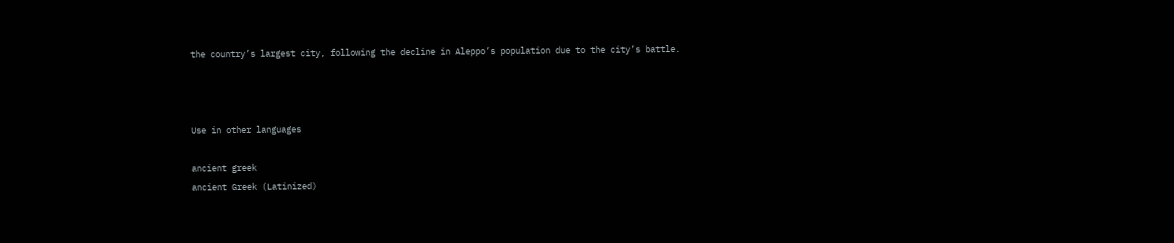the country’s largest city, following the decline in Aleppo’s population due to the city’s battle.



Use in other languages

ancient greek
ancient Greek (Latinized)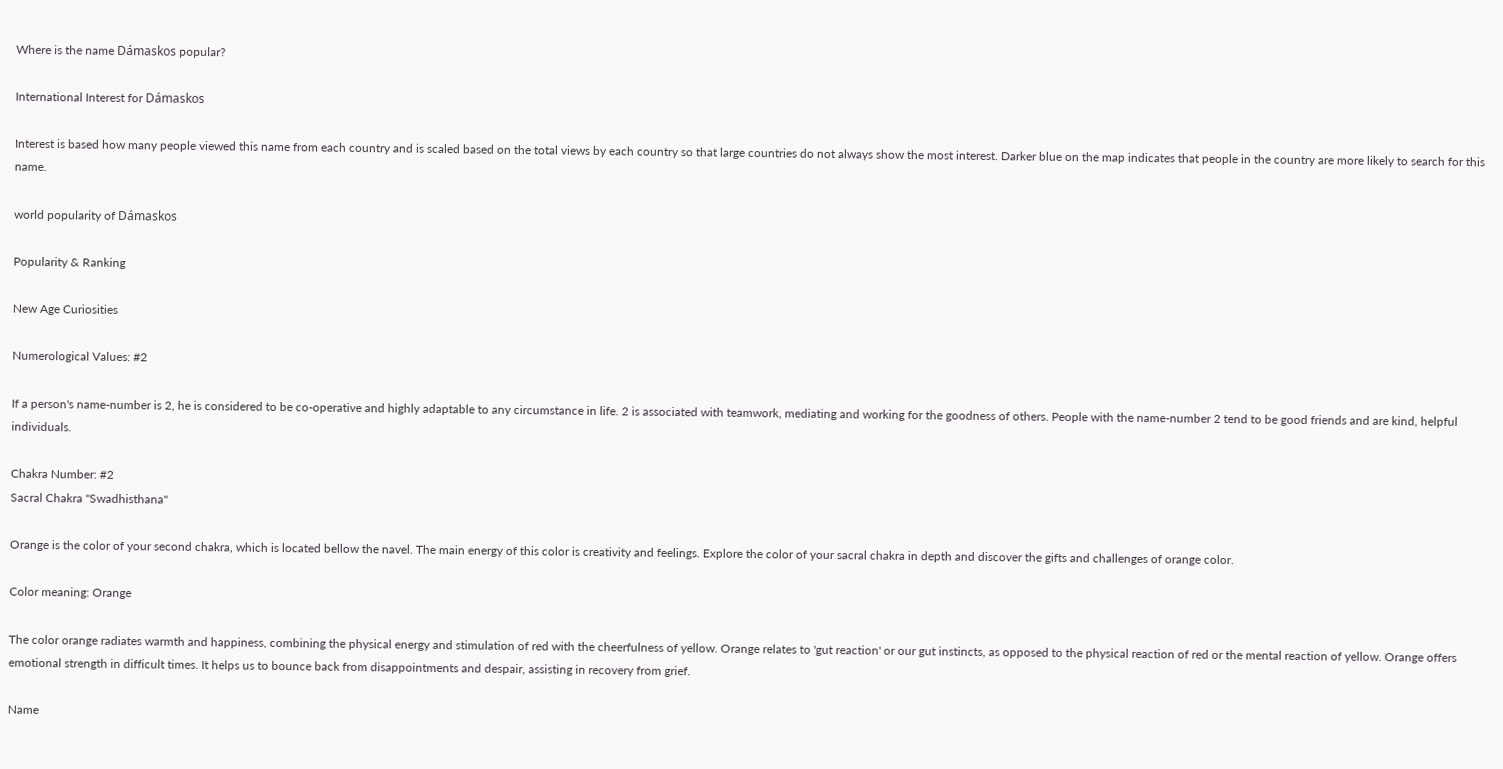Where is the name Dámaskos popular?

International Interest for Dámaskos

Interest is based how many people viewed this name from each country and is scaled based on the total views by each country so that large countries do not always show the most interest. Darker blue on the map indicates that people in the country are more likely to search for this name.

world popularity of Dámaskos

Popularity & Ranking

New Age Curiosities

Numerological Values: #2

If a person's name-number is 2, he is considered to be co-operative and highly adaptable to any circumstance in life. 2 is associated with teamwork, mediating and working for the goodness of others. People with the name-number 2 tend to be good friends and are kind, helpful individuals.

Chakra Number: #2
Sacral Chakra "Swadhisthana"

Orange is the color of your second chakra, which is located bellow the navel. The main energy of this color is creativity and feelings. Explore the color of your sacral chakra in depth and discover the gifts and challenges of orange color.

Color meaning: Orange

The color orange radiates warmth and happiness, combining the physical energy and stimulation of red with the cheerfulness of yellow. Orange relates to 'gut reaction' or our gut instincts, as opposed to the physical reaction of red or the mental reaction of yellow. Orange offers emotional strength in difficult times. It helps us to bounce back from disappointments and despair, assisting in recovery from grief.

Name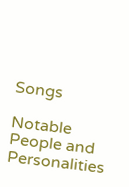Songs

Notable People and Personalities